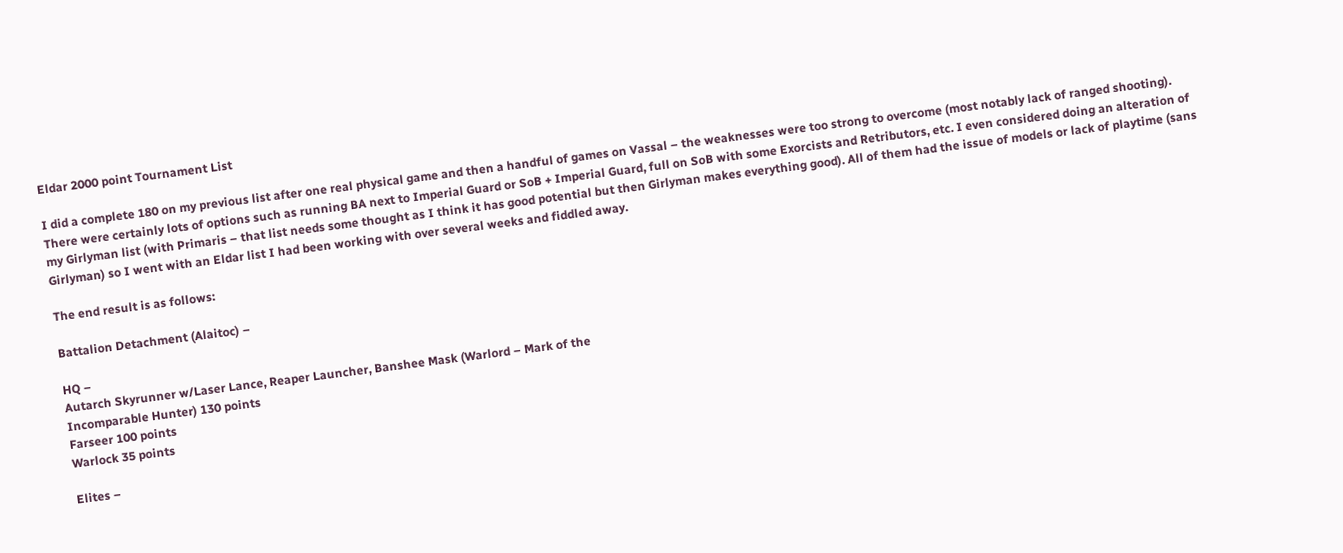Eldar 2000 point Tournament List

I did a complete 180 on my previous list after one real physical game and then a handful of games on Vassal – the weaknesses were too strong to overcome (most notably lack of ranged shooting). There were certainly lots of options such as running BA next to Imperial Guard or SoB + Imperial Guard, full on SoB with some Exorcists and Retributors, etc. I even considered doing an alteration of my Girlyman list (with Primaris – that list needs some thought as I think it has good potential but then Girlyman makes everything good). All of them had the issue of models or lack of playtime (sans Girlyman) so I went with an Eldar list I had been working with over several weeks and fiddled away.

The end result is as follows:

Battalion Detachment (Alaitoc) –

HQ –
Autarch Skyrunner w/Laser Lance, Reaper Launcher, Banshee Mask (Warlord – Mark of the
Incomparable Hunter) 130 points
Farseer 100 points
Warlock 35 points

Elites –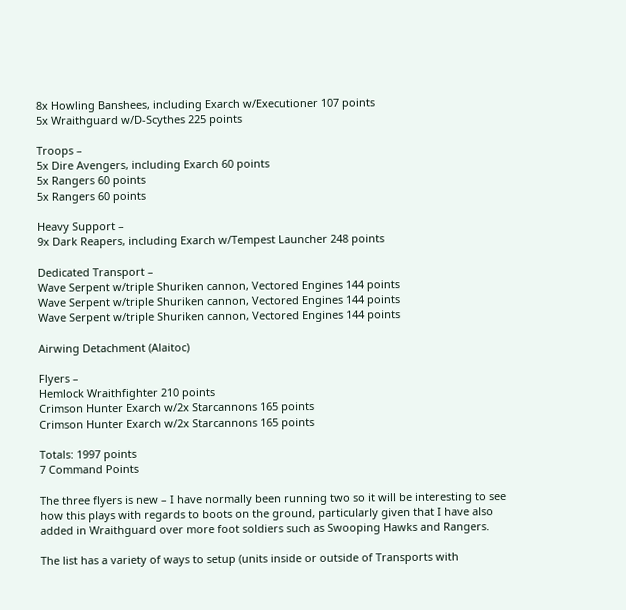8x Howling Banshees, including Exarch w/Executioner 107 points
5x Wraithguard w/D-Scythes 225 points

Troops –
5x Dire Avengers, including Exarch 60 points
5x Rangers 60 points
5x Rangers 60 points

Heavy Support –
9x Dark Reapers, including Exarch w/Tempest Launcher 248 points

Dedicated Transport –
Wave Serpent w/triple Shuriken cannon, Vectored Engines 144 points
Wave Serpent w/triple Shuriken cannon, Vectored Engines 144 points
Wave Serpent w/triple Shuriken cannon, Vectored Engines 144 points

Airwing Detachment (Alaitoc)

Flyers –
Hemlock Wraithfighter 210 points
Crimson Hunter Exarch w/2x Starcannons 165 points
Crimson Hunter Exarch w/2x Starcannons 165 points

Totals: 1997 points
7 Command Points

The three flyers is new – I have normally been running two so it will be interesting to see how this plays with regards to boots on the ground, particularly given that I have also added in Wraithguard over more foot soldiers such as Swooping Hawks and Rangers.

The list has a variety of ways to setup (units inside or outside of Transports with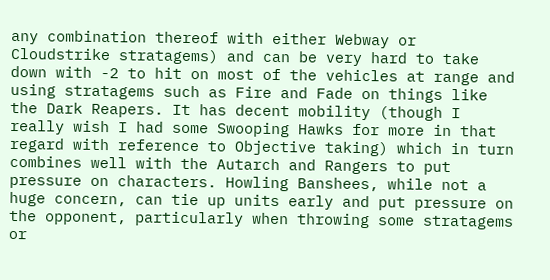any combination thereof with either Webway or Cloudstrike stratagems) and can be very hard to take down with -2 to hit on most of the vehicles at range and using stratagems such as Fire and Fade on things like the Dark Reapers. It has decent mobility (though I really wish I had some Swooping Hawks for more in that regard with reference to Objective taking) which in turn combines well with the Autarch and Rangers to put pressure on characters. Howling Banshees, while not a huge concern, can tie up units early and put pressure on the opponent, particularly when throwing some stratagems or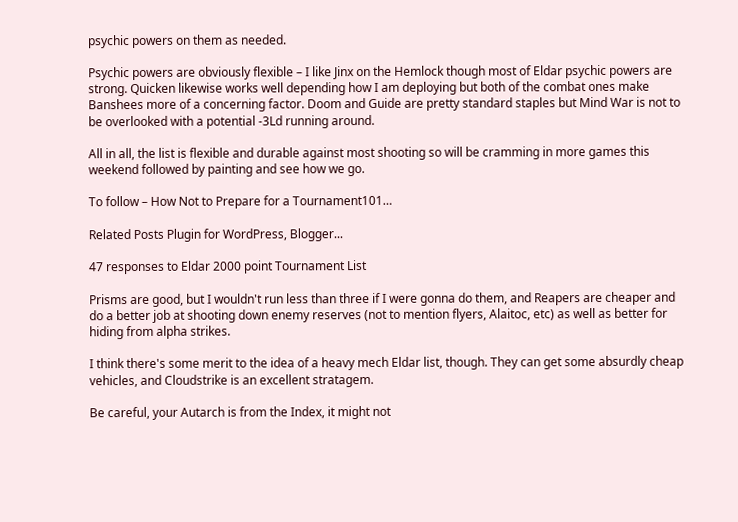psychic powers on them as needed.

Psychic powers are obviously flexible – I like Jinx on the Hemlock though most of Eldar psychic powers are strong. Quicken likewise works well depending how I am deploying but both of the combat ones make Banshees more of a concerning factor. Doom and Guide are pretty standard staples but Mind War is not to be overlooked with a potential -3Ld running around.

All in all, the list is flexible and durable against most shooting so will be cramming in more games this weekend followed by painting and see how we go.

To follow – How Not to Prepare for a Tournament101…

Related Posts Plugin for WordPress, Blogger...

47 responses to Eldar 2000 point Tournament List

Prisms are good, but I wouldn't run less than three if I were gonna do them, and Reapers are cheaper and do a better job at shooting down enemy reserves (not to mention flyers, Alaitoc, etc) as well as better for hiding from alpha strikes.

I think there's some merit to the idea of a heavy mech Eldar list, though. They can get some absurdly cheap vehicles, and Cloudstrike is an excellent stratagem.

Be careful, your Autarch is from the Index, it might not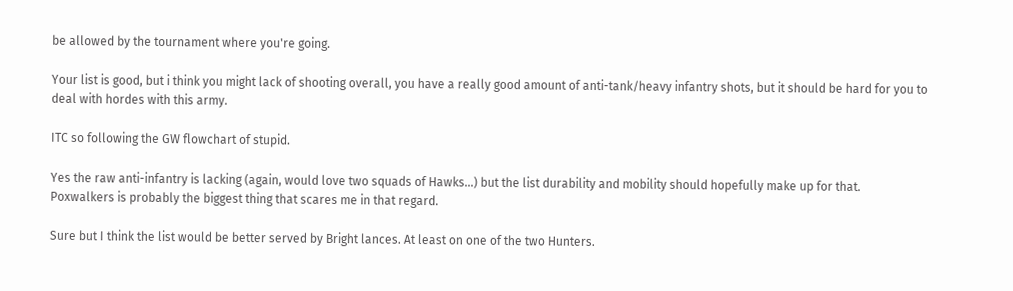be allowed by the tournament where you're going.

Your list is good, but i think you might lack of shooting overall, you have a really good amount of anti-tank/heavy infantry shots, but it should be hard for you to deal with hordes with this army.

ITC so following the GW flowchart of stupid.

Yes the raw anti-infantry is lacking (again, would love two squads of Hawks…) but the list durability and mobility should hopefully make up for that. Poxwalkers is probably the biggest thing that scares me in that regard.

Sure but I think the list would be better served by Bright lances. At least on one of the two Hunters.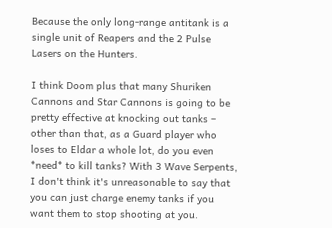Because the only long-range antitank is a single unit of Reapers and the 2 Pulse Lasers on the Hunters.

I think Doom plus that many Shuriken Cannons and Star Cannons is going to be pretty effective at knocking out tanks – other than that, as a Guard player who loses to Eldar a whole lot, do you even *need* to kill tanks? With 3 Wave Serpents, I don't think it's unreasonable to say that you can just charge enemy tanks if you want them to stop shooting at you.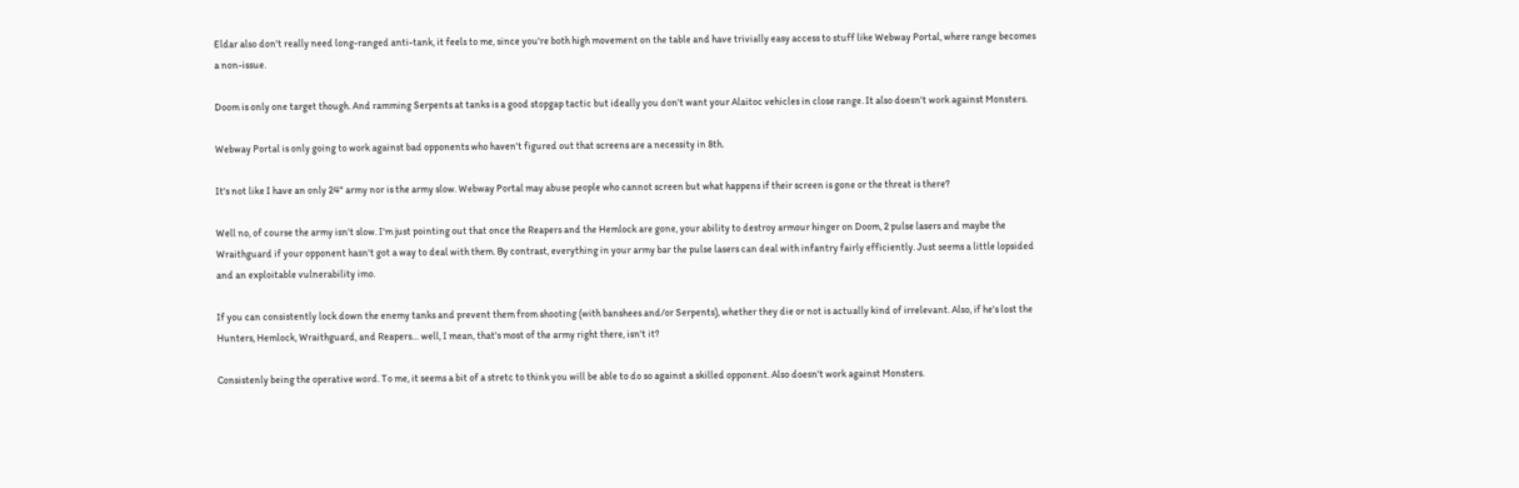Eldar also don't really need long-ranged anti-tank, it feels to me, since you're both high movement on the table and have trivially easy access to stuff like Webway Portal, where range becomes a non-issue.

Doom is only one target though. And ramming Serpents at tanks is a good stopgap tactic but ideally you don't want your Alaitoc vehicles in close range. It also doesn't work against Monsters.

Webway Portal is only going to work against bad opponents who haven't figured out that screens are a necessity in 8th.

It's not like I have an only 24" army nor is the army slow. Webway Portal may abuse people who cannot screen but what happens if their screen is gone or the threat is there?

Well no, of course the army isn't slow. I'm just pointing out that once the Reapers and the Hemlock are gone, your ability to destroy armour hinger on Doom, 2 pulse lasers and maybe the Wraithguard if your opponent hasn't got a way to deal with them. By contrast, everything in your army bar the pulse lasers can deal with infantry fairly efficiently. Just seems a little lopsided and an exploitable vulnerability imo.

If you can consistently lock down the enemy tanks and prevent them from shooting (with banshees and/or Serpents), whether they die or not is actually kind of irrelevant. Also, if he's lost the Hunters, Hemlock, Wraithguard, and Reapers… well, I mean, that's most of the army right there, isn't it?

Consistenly being the operative word. To me, it seems a bit of a stretc to think you will be able to do so against a skilled opponent. Also doesn't work against Monsters.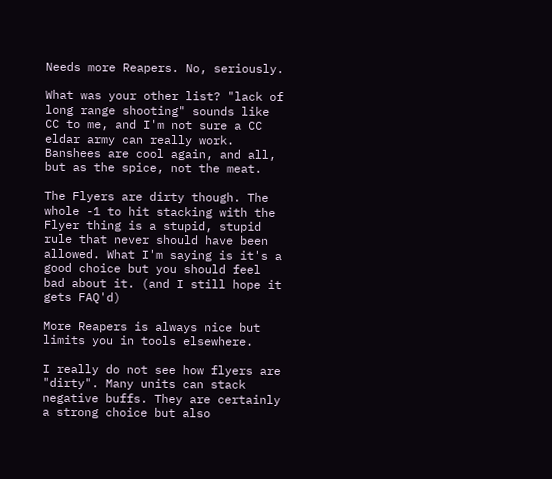Needs more Reapers. No, seriously.

What was your other list? "lack of long range shooting" sounds like CC to me, and I'm not sure a CC eldar army can really work. Banshees are cool again, and all, but as the spice, not the meat.

The Flyers are dirty though. The whole -1 to hit stacking with the Flyer thing is a stupid, stupid rule that never should have been allowed. What I'm saying is it's a good choice but you should feel bad about it. (and I still hope it gets FAQ'd)

More Reapers is always nice but limits you in tools elsewhere.

I really do not see how flyers are "dirty". Many units can stack negative buffs. They are certainly a strong choice but also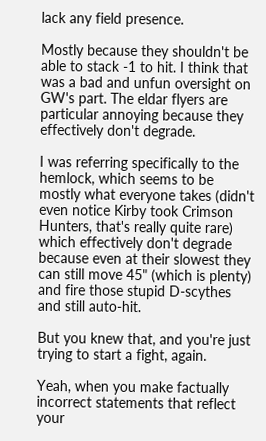lack any field presence.

Mostly because they shouldn't be able to stack -1 to hit. I think that was a bad and unfun oversight on GW's part. The eldar flyers are particular annoying because they effectively don't degrade.

I was referring specifically to the hemlock, which seems to be mostly what everyone takes (didn't even notice Kirby took Crimson Hunters, that's really quite rare) which effectively don't degrade because even at their slowest they can still move 45" (which is plenty) and fire those stupid D-scythes and still auto-hit.

But you knew that, and you're just trying to start a fight, again.

Yeah, when you make factually incorrect statements that reflect your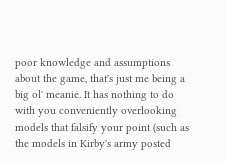poor knowledge and assumptions about the game, that's just me being a big ol' meanie. It has nothing to do with you conveniently overlooking models that falsify your point (such as the models in Kirby's army posted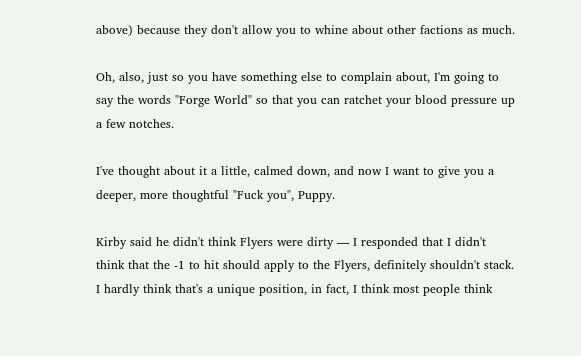above) because they don't allow you to whine about other factions as much.

Oh, also, just so you have something else to complain about, I'm going to say the words "Forge World" so that you can ratchet your blood pressure up a few notches.

I've thought about it a little, calmed down, and now I want to give you a deeper, more thoughtful "Fuck you", Puppy.

Kirby said he didn't think Flyers were dirty — I responded that I didn't think that the -1 to hit should apply to the Flyers, definitely shouldn't stack. I hardly think that's a unique position, in fact, I think most people think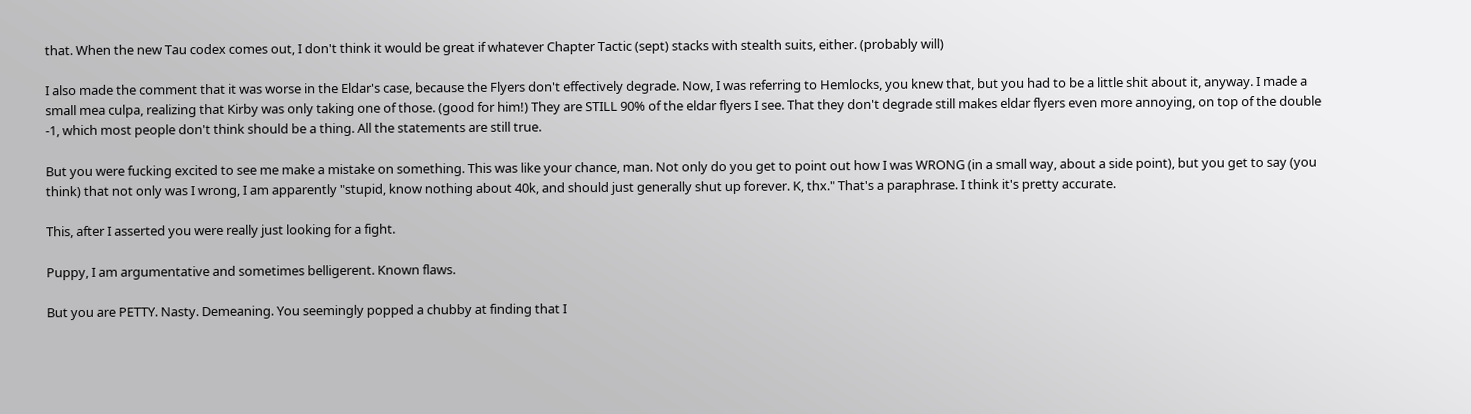that. When the new Tau codex comes out, I don't think it would be great if whatever Chapter Tactic (sept) stacks with stealth suits, either. (probably will)

I also made the comment that it was worse in the Eldar's case, because the Flyers don't effectively degrade. Now, I was referring to Hemlocks, you knew that, but you had to be a little shit about it, anyway. I made a small mea culpa, realizing that Kirby was only taking one of those. (good for him!) They are STILL 90% of the eldar flyers I see. That they don't degrade still makes eldar flyers even more annoying, on top of the double -1, which most people don't think should be a thing. All the statements are still true.

But you were fucking excited to see me make a mistake on something. This was like your chance, man. Not only do you get to point out how I was WRONG (in a small way, about a side point), but you get to say (you think) that not only was I wrong, I am apparently "stupid, know nothing about 40k, and should just generally shut up forever. K, thx." That's a paraphrase. I think it's pretty accurate.

This, after I asserted you were really just looking for a fight.

Puppy, I am argumentative and sometimes belligerent. Known flaws.

But you are PETTY. Nasty. Demeaning. You seemingly popped a chubby at finding that I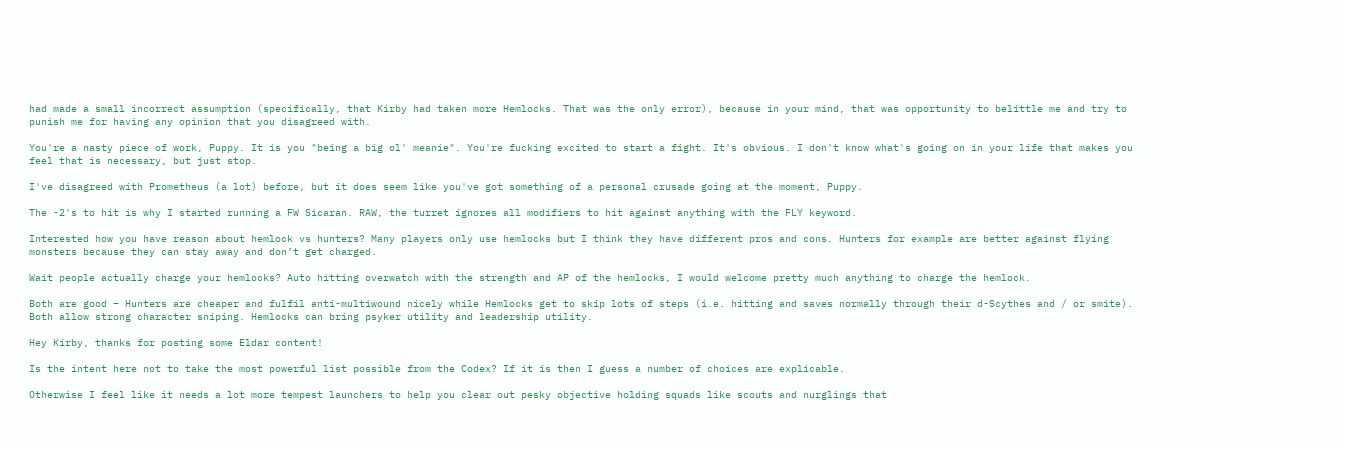had made a small incorrect assumption (specifically, that Kirby had taken more Hemlocks. That was the only error), because in your mind, that was opportunity to belittle me and try to punish me for having any opinion that you disagreed with.

You're a nasty piece of work, Puppy. It is you "being a big ol' meanie". You're fucking excited to start a fight. It's obvious. I don't know what's going on in your life that makes you feel that is necessary, but just stop.

I've disagreed with Prometheus (a lot) before, but it does seem like you've got something of a personal crusade going at the moment, Puppy.

The -2's to hit is why I started running a FW Sicaran. RAW, the turret ignores all modifiers to hit against anything with the FLY keyword.

Interested how you have reason about hemlock vs hunters? Many players only use hemlocks but I think they have different pros and cons. Hunters for example are better against flying monsters because they can stay away and don’t get charged.

Wait people actually charge your hemlocks? Auto hitting overwatch with the strength and AP of the hemlocks, I would welcome pretty much anything to charge the hemlock.

Both are good – Hunters are cheaper and fulfil anti-multiwound nicely while Hemlocks get to skip lots of steps (i.e. hitting and saves normally through their d-Scythes and / or smite). Both allow strong character sniping. Hemlocks can bring psyker utility and leadership utility.

Hey Kirby, thanks for posting some Eldar content!

Is the intent here not to take the most powerful list possible from the Codex? If it is then I guess a number of choices are explicable.

Otherwise I feel like it needs a lot more tempest launchers to help you clear out pesky objective holding squads like scouts and nurglings that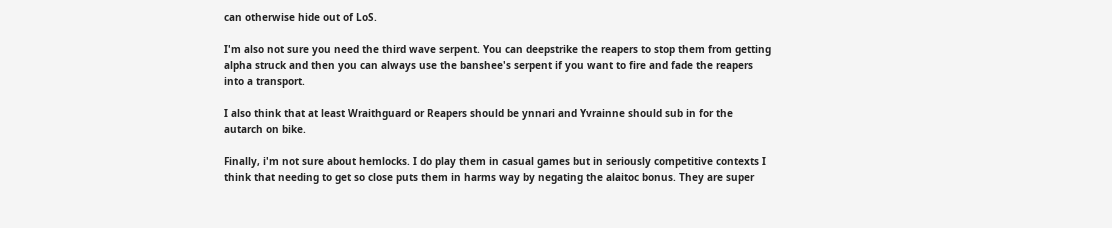can otherwise hide out of LoS.

I'm also not sure you need the third wave serpent. You can deepstrike the reapers to stop them from getting alpha struck and then you can always use the banshee's serpent if you want to fire and fade the reapers into a transport.

I also think that at least Wraithguard or Reapers should be ynnari and Yvrainne should sub in for the autarch on bike.

Finally, i'm not sure about hemlocks. I do play them in casual games but in seriously competitive contexts I think that needing to get so close puts them in harms way by negating the alaitoc bonus. They are super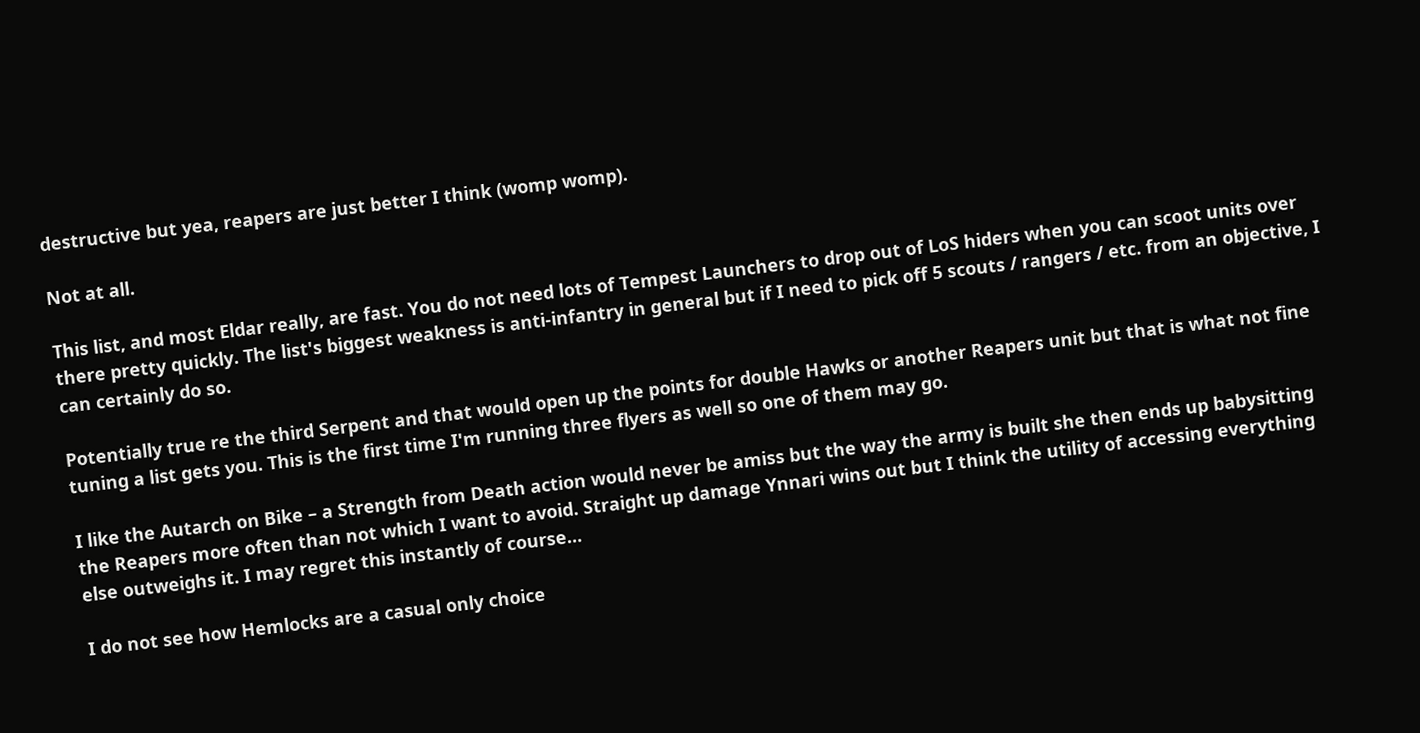destructive but yea, reapers are just better I think (womp womp).

Not at all.

This list, and most Eldar really, are fast. You do not need lots of Tempest Launchers to drop out of LoS hiders when you can scoot units over there pretty quickly. The list's biggest weakness is anti-infantry in general but if I need to pick off 5 scouts / rangers / etc. from an objective, I can certainly do so.

Potentially true re the third Serpent and that would open up the points for double Hawks or another Reapers unit but that is what not fine tuning a list gets you. This is the first time I'm running three flyers as well so one of them may go.

I like the Autarch on Bike – a Strength from Death action would never be amiss but the way the army is built she then ends up babysitting the Reapers more often than not which I want to avoid. Straight up damage Ynnari wins out but I think the utility of accessing everything else outweighs it. I may regret this instantly of course…

I do not see how Hemlocks are a casual only choice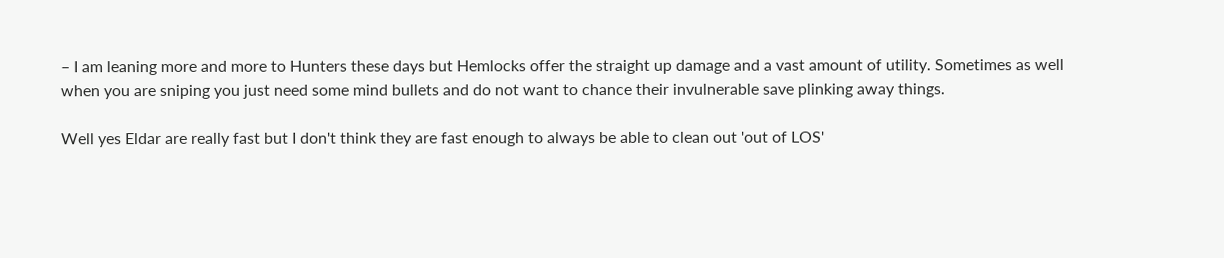– I am leaning more and more to Hunters these days but Hemlocks offer the straight up damage and a vast amount of utility. Sometimes as well when you are sniping you just need some mind bullets and do not want to chance their invulnerable save plinking away things.

Well yes Eldar are really fast but I don't think they are fast enough to always be able to clean out 'out of LOS'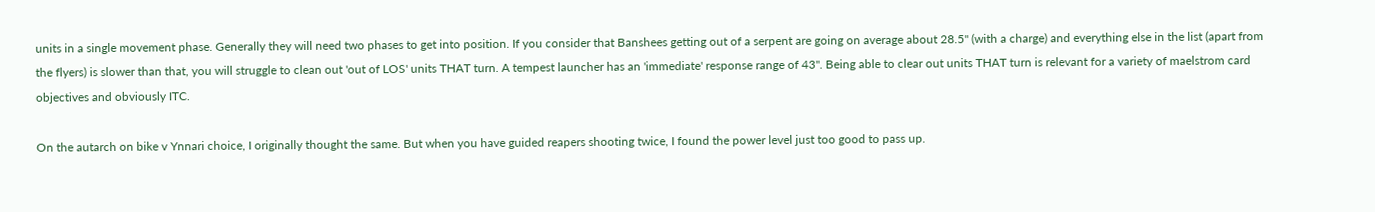units in a single movement phase. Generally they will need two phases to get into position. If you consider that Banshees getting out of a serpent are going on average about 28.5" (with a charge) and everything else in the list (apart from the flyers) is slower than that, you will struggle to clean out 'out of LOS' units THAT turn. A tempest launcher has an 'immediate' response range of 43". Being able to clear out units THAT turn is relevant for a variety of maelstrom card objectives and obviously ITC.

On the autarch on bike v Ynnari choice, I originally thought the same. But when you have guided reapers shooting twice, I found the power level just too good to pass up.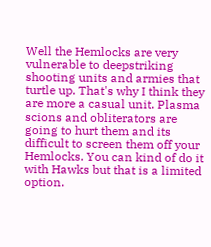Well the Hemlocks are very vulnerable to deepstriking shooting units and armies that turtle up. That's why I think they are more a casual unit. Plasma scions and obliterators are going to hurt them and its difficult to screen them off your Hemlocks. You can kind of do it with Hawks but that is a limited option.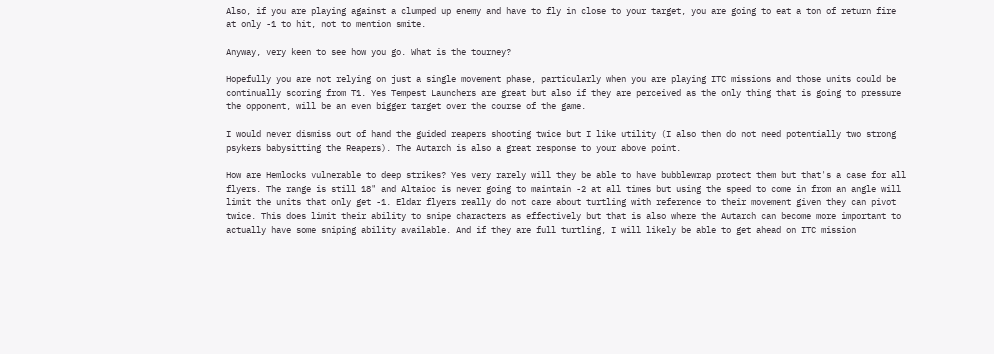Also, if you are playing against a clumped up enemy and have to fly in close to your target, you are going to eat a ton of return fire at only -1 to hit, not to mention smite.

Anyway, very keen to see how you go. What is the tourney?

Hopefully you are not relying on just a single movement phase, particularly when you are playing ITC missions and those units could be continually scoring from T1. Yes Tempest Launchers are great but also if they are perceived as the only thing that is going to pressure the opponent, will be an even bigger target over the course of the game.

I would never dismiss out of hand the guided reapers shooting twice but I like utility (I also then do not need potentially two strong psykers babysitting the Reapers). The Autarch is also a great response to your above point.

How are Hemlocks vulnerable to deep strikes? Yes very rarely will they be able to have bubblewrap protect them but that's a case for all flyers. The range is still 18" and Altaioc is never going to maintain -2 at all times but using the speed to come in from an angle will limit the units that only get -1. Eldar flyers really do not care about turtling with reference to their movement given they can pivot twice. This does limit their ability to snipe characters as effectively but that is also where the Autarch can become more important to actually have some sniping ability available. And if they are full turtling, I will likely be able to get ahead on ITC mission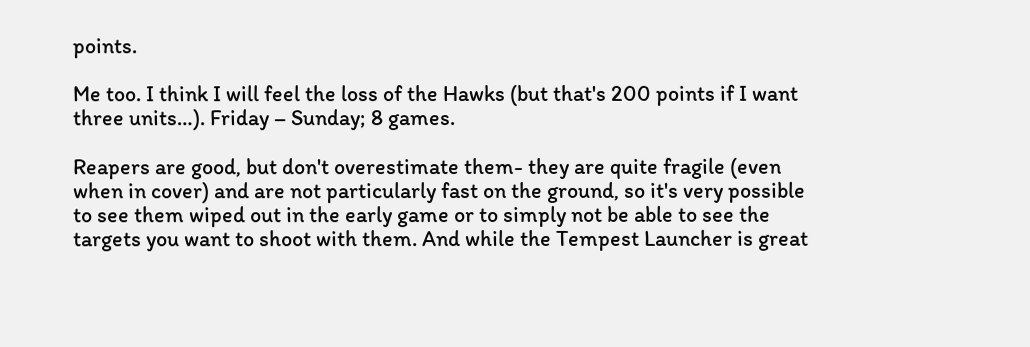points.

Me too. I think I will feel the loss of the Hawks (but that's 200 points if I want three units…). Friday – Sunday; 8 games.

Reapers are good, but don't overestimate them- they are quite fragile (even when in cover) and are not particularly fast on the ground, so it's very possible to see them wiped out in the early game or to simply not be able to see the targets you want to shoot with them. And while the Tempest Launcher is great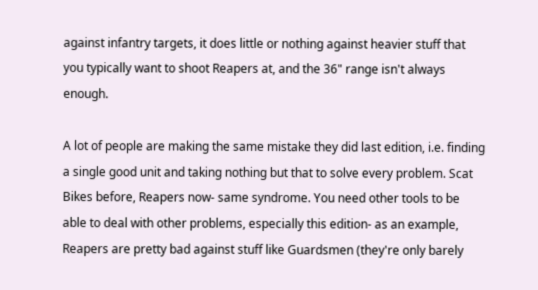against infantry targets, it does little or nothing against heavier stuff that you typically want to shoot Reapers at, and the 36" range isn't always enough.

A lot of people are making the same mistake they did last edition, i.e. finding a single good unit and taking nothing but that to solve every problem. Scat Bikes before, Reapers now- same syndrome. You need other tools to be able to deal with other problems, especially this edition- as an example, Reapers are pretty bad against stuff like Guardsmen (they're only barely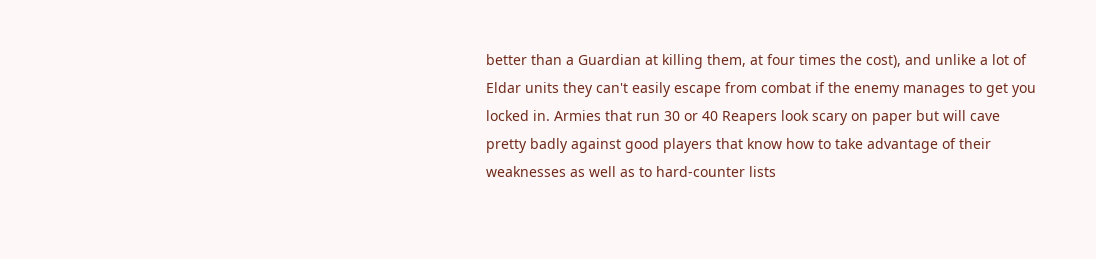better than a Guardian at killing them, at four times the cost), and unlike a lot of Eldar units they can't easily escape from combat if the enemy manages to get you locked in. Armies that run 30 or 40 Reapers look scary on paper but will cave pretty badly against good players that know how to take advantage of their weaknesses as well as to hard-counter lists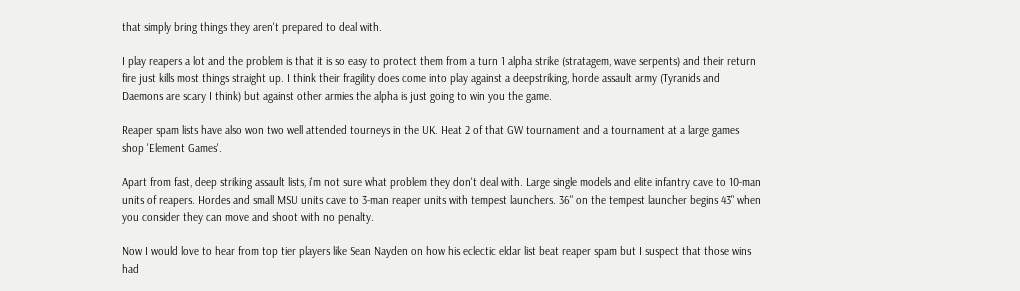that simply bring things they aren't prepared to deal with.

I play reapers a lot and the problem is that it is so easy to protect them from a turn 1 alpha strike (stratagem, wave serpents) and their return fire just kills most things straight up. I think their fragility does come into play against a deepstriking, horde assault army (Tyranids and Daemons are scary I think) but against other armies the alpha is just going to win you the game.

Reaper spam lists have also won two well attended tourneys in the UK. Heat 2 of that GW tournament and a tournament at a large games shop 'Element Games'.

Apart from fast, deep striking assault lists, i'm not sure what problem they don't deal with. Large single models and elite infantry cave to 10-man units of reapers. Hordes and small MSU units cave to 3-man reaper units with tempest launchers. 36" on the tempest launcher begins 43" when you consider they can move and shoot with no penalty.

Now I would love to hear from top tier players like Sean Nayden on how his eclectic eldar list beat reaper spam but I suspect that those wins had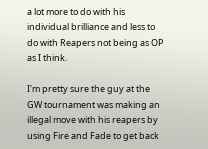a lot more to do with his individual brilliance and less to do with Reapers not being as OP as I think.

I'm pretty sure the guy at the GW tournament was making an illegal move with his reapers by using Fire and Fade to get back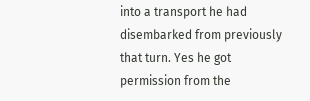into a transport he had disembarked from previously that turn. Yes he got permission from the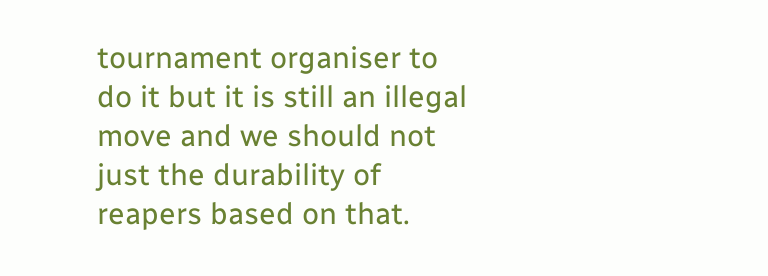tournament organiser to do it but it is still an illegal move and we should not just the durability of reapers based on that.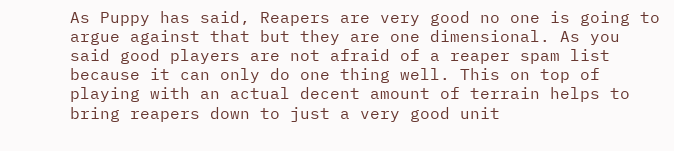As Puppy has said, Reapers are very good no one is going to argue against that but they are one dimensional. As you said good players are not afraid of a reaper spam list because it can only do one thing well. This on top of playing with an actual decent amount of terrain helps to bring reapers down to just a very good unit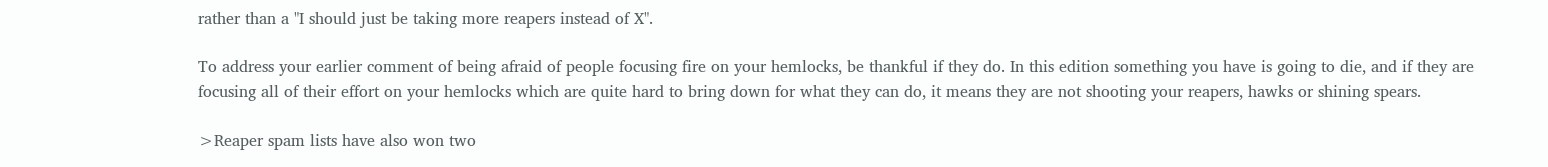rather than a "I should just be taking more reapers instead of X".

To address your earlier comment of being afraid of people focusing fire on your hemlocks, be thankful if they do. In this edition something you have is going to die, and if they are focusing all of their effort on your hemlocks which are quite hard to bring down for what they can do, it means they are not shooting your reapers, hawks or shining spears.

>Reaper spam lists have also won two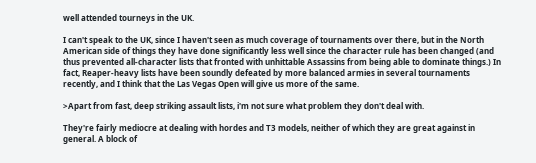well attended tourneys in the UK.

I can't speak to the UK, since I haven't seen as much coverage of tournaments over there, but in the North American side of things they have done significantly less well since the character rule has been changed (and thus prevented all-character lists that fronted with unhittable Assassins from being able to dominate things.) In fact, Reaper-heavy lists have been soundly defeated by more balanced armies in several tournaments recently, and I think that the Las Vegas Open will give us more of the same.

>Apart from fast, deep striking assault lists, i'm not sure what problem they don't deal with.

They're fairly mediocre at dealing with hordes and T3 models, neither of which they are great against in general. A block of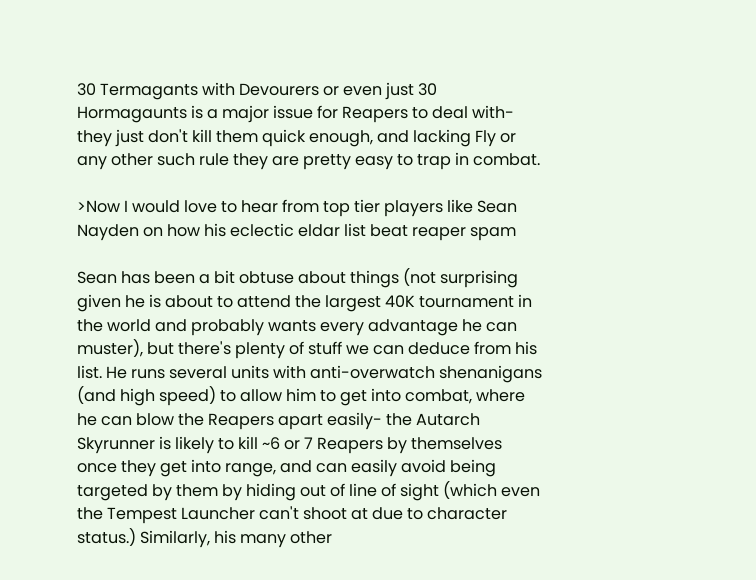30 Termagants with Devourers or even just 30 Hormagaunts is a major issue for Reapers to deal with- they just don't kill them quick enough, and lacking Fly or any other such rule they are pretty easy to trap in combat.

>Now I would love to hear from top tier players like Sean Nayden on how his eclectic eldar list beat reaper spam

Sean has been a bit obtuse about things (not surprising given he is about to attend the largest 40K tournament in the world and probably wants every advantage he can muster), but there's plenty of stuff we can deduce from his list. He runs several units with anti-overwatch shenanigans (and high speed) to allow him to get into combat, where he can blow the Reapers apart easily- the Autarch Skyrunner is likely to kill ~6 or 7 Reapers by themselves once they get into range, and can easily avoid being targeted by them by hiding out of line of sight (which even the Tempest Launcher can't shoot at due to character status.) Similarly, his many other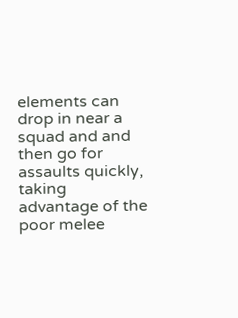elements can drop in near a squad and and then go for assaults quickly, taking advantage of the poor melee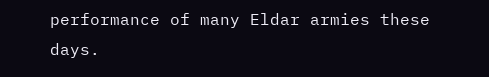performance of many Eldar armies these days.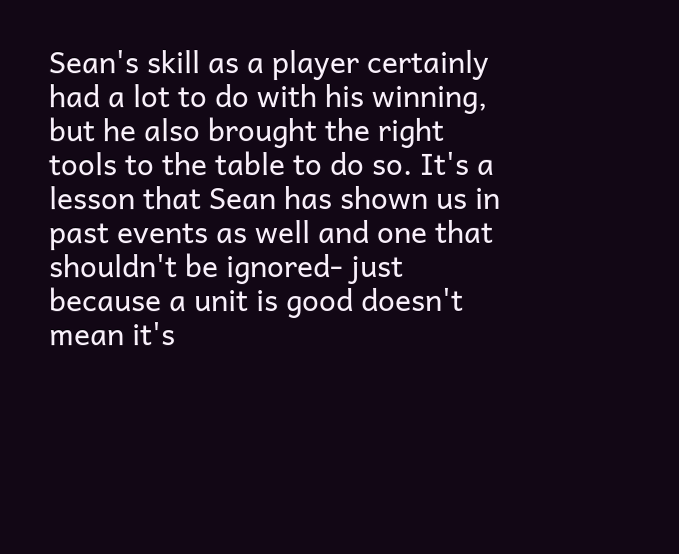Sean's skill as a player certainly had a lot to do with his winning, but he also brought the right tools to the table to do so. It's a lesson that Sean has shown us in past events as well and one that shouldn't be ignored- just because a unit is good doesn't mean it's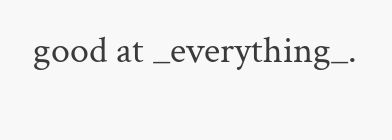good at _everything_.